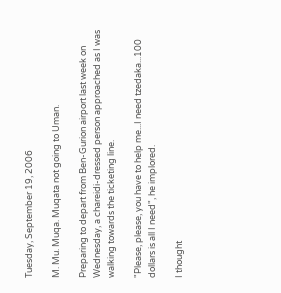Tuesday, September 19, 2006

M. Mu. Muqa. Muqata not going to Uman.

Preparing to depart from Ben-Gurion airport last week on Wednesday, a chareidi-dressed person approached as I was walking towards the ticketing line.

"Please, please, you have to help me...I need tzedaka...100 dollars is all I need", he implored.

I thought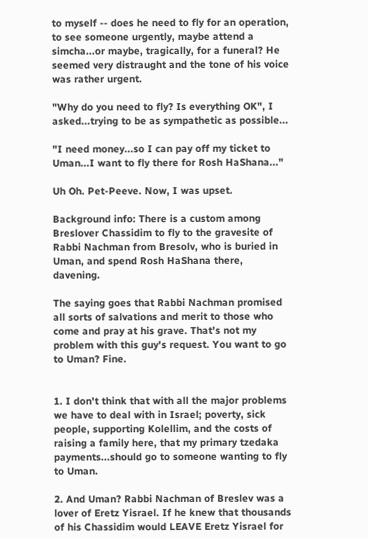to myself -- does he need to fly for an operation, to see someone urgently, maybe attend a simcha...or maybe, tragically, for a funeral? He seemed very distraught and the tone of his voice was rather urgent.

"Why do you need to fly? Is everything OK", I asked...trying to be as sympathetic as possible...

"I need money...so I can pay off my ticket to Uman...I want to fly there for Rosh HaShana..."

Uh Oh. Pet-Peeve. Now, I was upset.

Background info: There is a custom among Breslover Chassidim to fly to the gravesite of Rabbi Nachman from Bresolv, who is buried in Uman, and spend Rosh HaShana there, davening.

The saying goes that Rabbi Nachman promised all sorts of salvations and merit to those who come and pray at his grave. That's not my problem with this guy's request. You want to go to Uman? Fine.


1. I don't think that with all the major problems we have to deal with in Israel; poverty, sick people, supporting Kolellim, and the costs of raising a family here, that my primary tzedaka payments...should go to someone wanting to fly to Uman.

2. And Uman? Rabbi Nachman of Breslev was a lover of Eretz Yisrael. If he knew that thousands of his Chassidim would LEAVE Eretz Yisrael for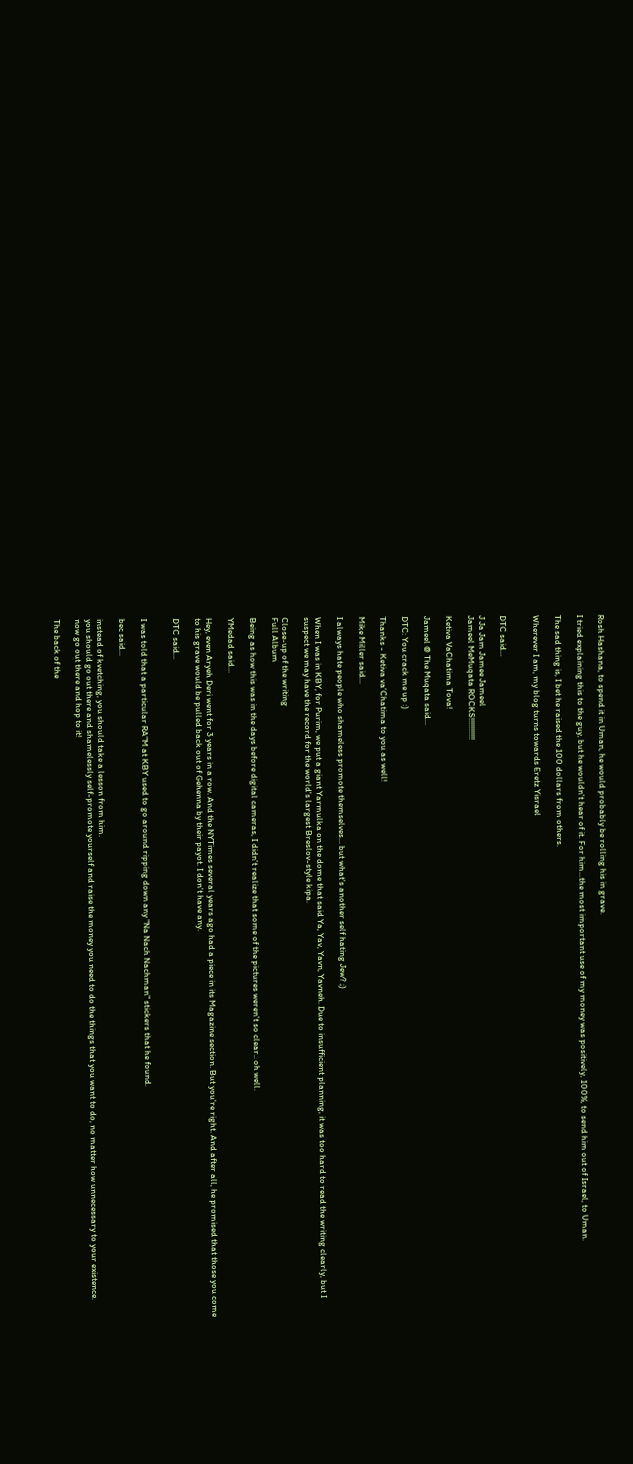Rosh Hashana, to spend it in Uman, he would probably be rolling his in grave.

I tried explaining this to the guy, but he wouldn't hear of it. For him...the most important use of my money was positively, 100%, to send him out of Israel, to Uman.

The sad thing is, I bet he raised the 100 dollars from others.

Wherever I am, my blog turns towards Eretz Yisrael


DTC said...

J Ja Jam Jamee Jameel
Jameel MeMuqata ROCKS!!!!!!!!!!!

Ketiva VaChatima Tova!

Jameel @ The Muqata said...

DTC: You crack me up :)

Thanks - Ketiva va'Chatima to you as well!

Mike Miller said...

I always hate people who shameless promote themselves... but what's another self hating Jew? ;)

When I was in KBY, for Purim, we put a giant Yarmulka on the dome that said Ya, Yav, Yavn, Yavneh. Due to insufficient planning, it was too hard to read the writing clearly, but I suspect we may have the record for the world's largest Breslov-style kipa.

Close-up of the writing
Full Album

Being as how this was in the days before digital cameras, I didn't realize that some of the pictures weren't so clear.. oh well.

YMedad said...

Hey, even Aryeh Deri went for 3 years in a row. And the NYTimes several years ago had a piece in its Magazine section. But you're right. And after all, he promised that those you come to his grave would be pulled back out of Gehenna by their payot. I don't have any.

DTC said...


I was told that a particular RA"M at KBY used to go around ripping down any "Na Nach Nachman" stickers that he found.

bec said...

instead of kvetching, you should take a lesson from him.
you should go out there and shamelessly self-promote yourself and raise the money you need to do the things that you want to do, no matter how unnecessary to your existence.
now go out there and hop to it!

The back of the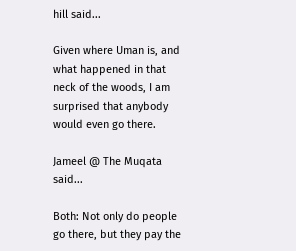hill said...

Given where Uman is, and what happened in that neck of the woods, I am surprised that anybody would even go there.

Jameel @ The Muqata said...

Both: Not only do people go there, but they pay the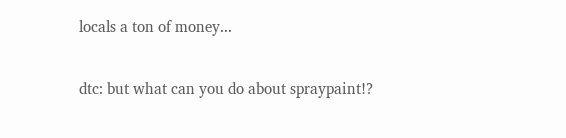locals a ton of money...

dtc: but what can you do about spraypaint!?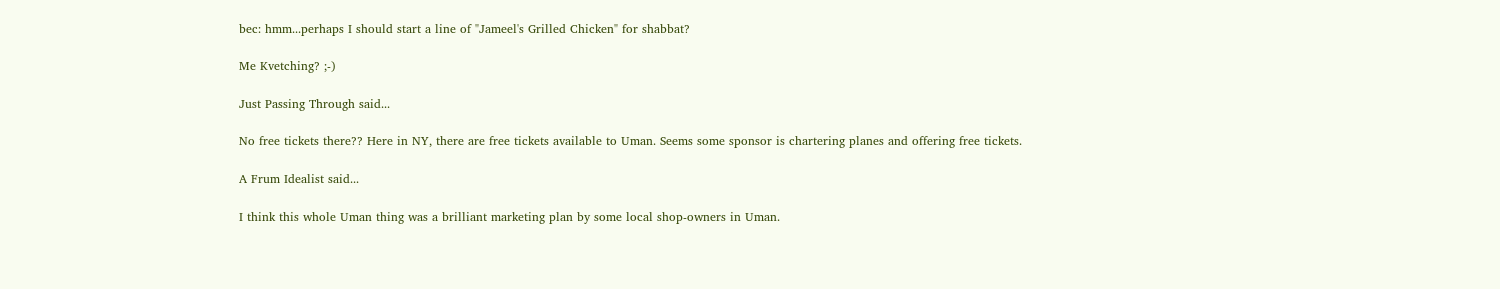bec: hmm...perhaps I should start a line of "Jameel's Grilled Chicken" for shabbat?

Me Kvetching? ;-)

Just Passing Through said...

No free tickets there?? Here in NY, there are free tickets available to Uman. Seems some sponsor is chartering planes and offering free tickets.

A Frum Idealist said...

I think this whole Uman thing was a brilliant marketing plan by some local shop-owners in Uman.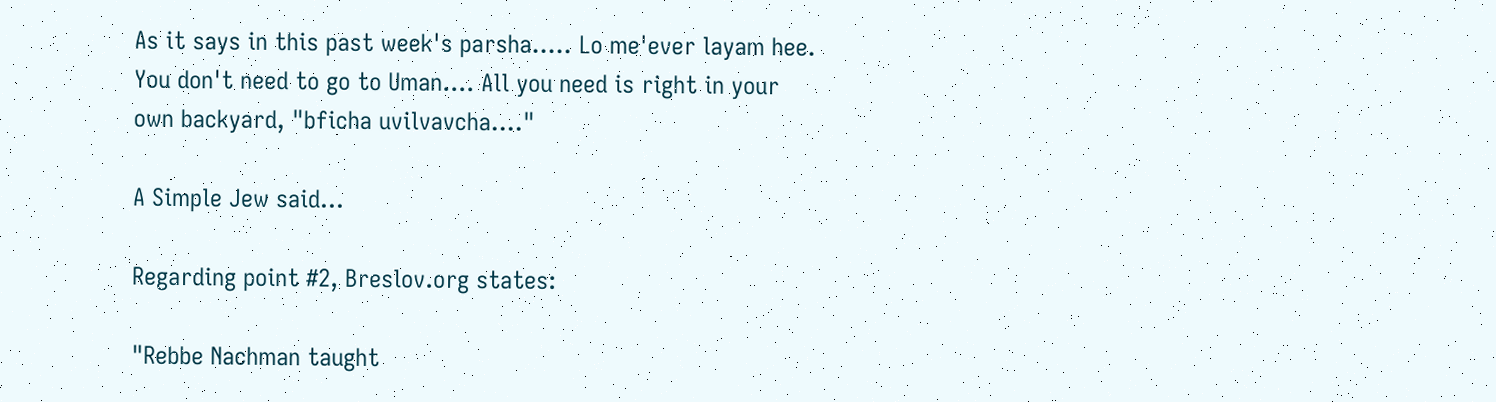As it says in this past week's parsha..... Lo me'ever layam hee. You don't need to go to Uman.... All you need is right in your own backyard, "bficha uvilvavcha...."

A Simple Jew said...

Regarding point #2, Breslov.org states:

"Rebbe Nachman taught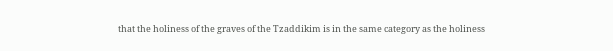that the holiness of the graves of the Tzaddikim is in the same category as the holiness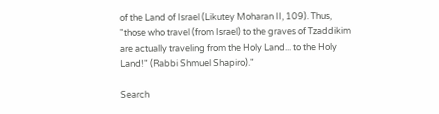of the Land of Israel (Likutey Moharan II, 109). Thus, "those who travel (from Israel) to the graves of Tzaddikim are actually traveling from the Holy Land... to the Holy Land!" (Rabbi Shmuel Shapiro)."

Search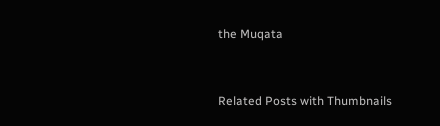the Muqata


Related Posts with Thumbnails